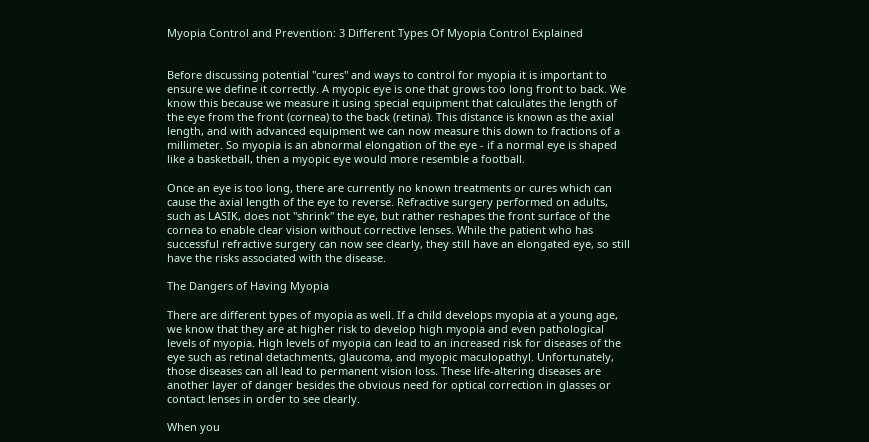Myopia Control and Prevention: 3 Different Types Of Myopia Control Explained


Before discussing potential "cures" and ways to control for myopia it is important to ensure we define it correctly. A myopic eye is one that grows too long front to back. We know this because we measure it using special equipment that calculates the length of the eye from the front (cornea) to the back (retina). This distance is known as the axial length, and with advanced equipment we can now measure this down to fractions of a millimeter. So myopia is an abnormal elongation of the eye - if a normal eye is shaped like a basketball, then a myopic eye would more resemble a football.

Once an eye is too long, there are currently no known treatments or cures which can cause the axial length of the eye to reverse. Refractive surgery performed on adults, such as LASIK, does not "shrink" the eye, but rather reshapes the front surface of the cornea to enable clear vision without corrective lenses. While the patient who has successful refractive surgery can now see clearly, they still have an elongated eye, so still have the risks associated with the disease.

The Dangers of Having Myopia

There are different types of myopia as well. If a child develops myopia at a young age, we know that they are at higher risk to develop high myopia and even pathological levels of myopia. High levels of myopia can lead to an increased risk for diseases of the eye such as retinal detachments, glaucoma, and myopic maculopathyl. Unfortunately, those diseases can all lead to permanent vision loss. These life-altering diseases are another layer of danger besides the obvious need for optical correction in glasses or contact lenses in order to see clearly.

When you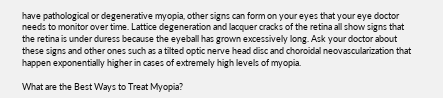have pathological or degenerative myopia, other signs can form on your eyes that your eye doctor needs to monitor over time. Lattice degeneration and lacquer cracks of the retina all show signs that the retina is under duress because the eyeball has grown excessively long. Ask your doctor about these signs and other ones such as a tilted optic nerve head disc and choroidal neovascularization that happen exponentially higher in cases of extremely high levels of myopia.

What are the Best Ways to Treat Myopia?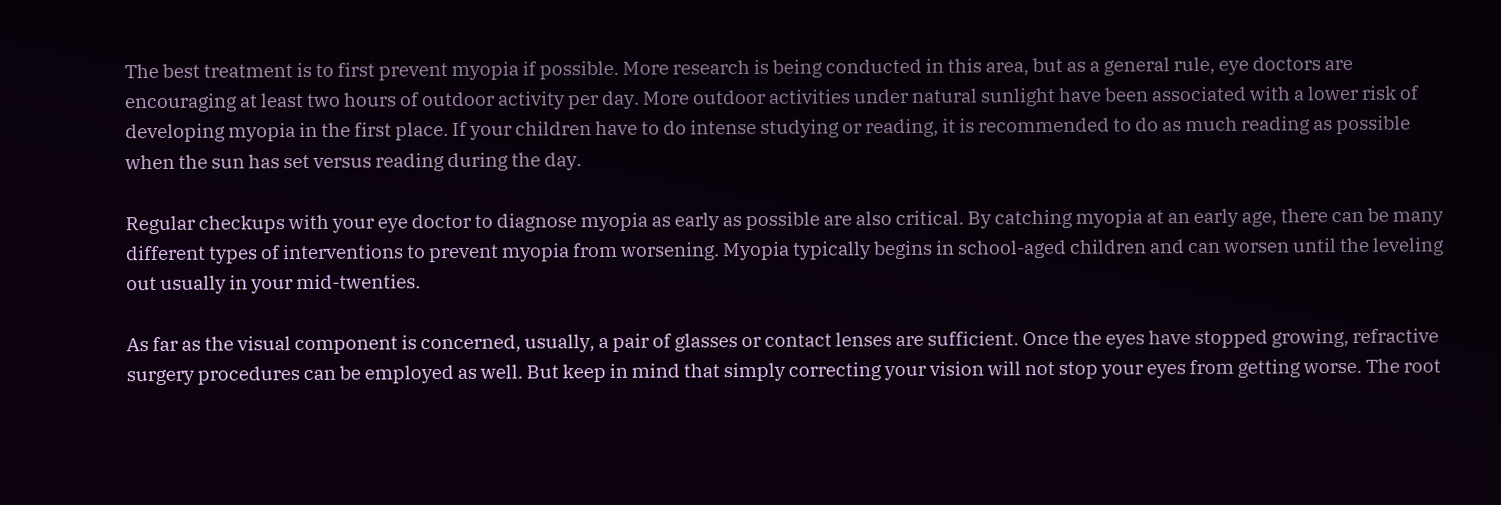The best treatment is to first prevent myopia if possible. More research is being conducted in this area, but as a general rule, eye doctors are encouraging at least two hours of outdoor activity per day. More outdoor activities under natural sunlight have been associated with a lower risk of developing myopia in the first place. If your children have to do intense studying or reading, it is recommended to do as much reading as possible when the sun has set versus reading during the day.

Regular checkups with your eye doctor to diagnose myopia as early as possible are also critical. By catching myopia at an early age, there can be many different types of interventions to prevent myopia from worsening. Myopia typically begins in school-aged children and can worsen until the leveling out usually in your mid-twenties.

As far as the visual component is concerned, usually, a pair of glasses or contact lenses are sufficient. Once the eyes have stopped growing, refractive surgery procedures can be employed as well. But keep in mind that simply correcting your vision will not stop your eyes from getting worse. The root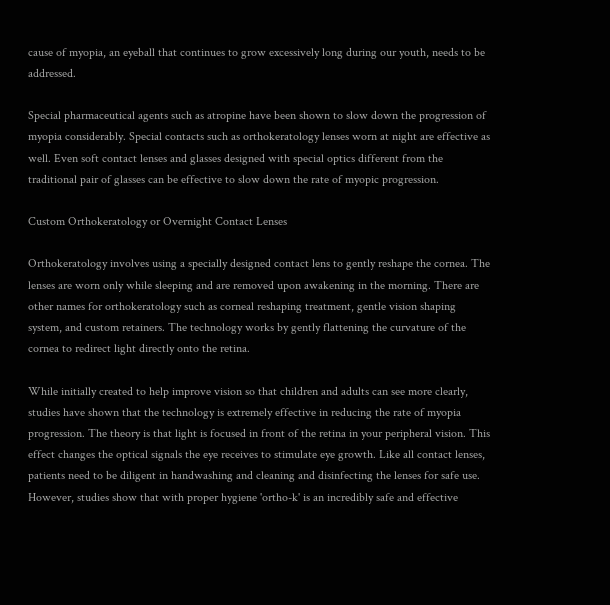cause of myopia, an eyeball that continues to grow excessively long during our youth, needs to be addressed.

Special pharmaceutical agents such as atropine have been shown to slow down the progression of myopia considerably. Special contacts such as orthokeratology lenses worn at night are effective as well. Even soft contact lenses and glasses designed with special optics different from the traditional pair of glasses can be effective to slow down the rate of myopic progression.

Custom Orthokeratology or Overnight Contact Lenses

Orthokeratology involves using a specially designed contact lens to gently reshape the cornea. The lenses are worn only while sleeping and are removed upon awakening in the morning. There are other names for orthokeratology such as corneal reshaping treatment, gentle vision shaping system, and custom retainers. The technology works by gently flattening the curvature of the cornea to redirect light directly onto the retina.

While initially created to help improve vision so that children and adults can see more clearly, studies have shown that the technology is extremely effective in reducing the rate of myopia progression. The theory is that light is focused in front of the retina in your peripheral vision. This effect changes the optical signals the eye receives to stimulate eye growth. Like all contact lenses, patients need to be diligent in handwashing and cleaning and disinfecting the lenses for safe use. However, studies show that with proper hygiene 'ortho-k' is an incredibly safe and effective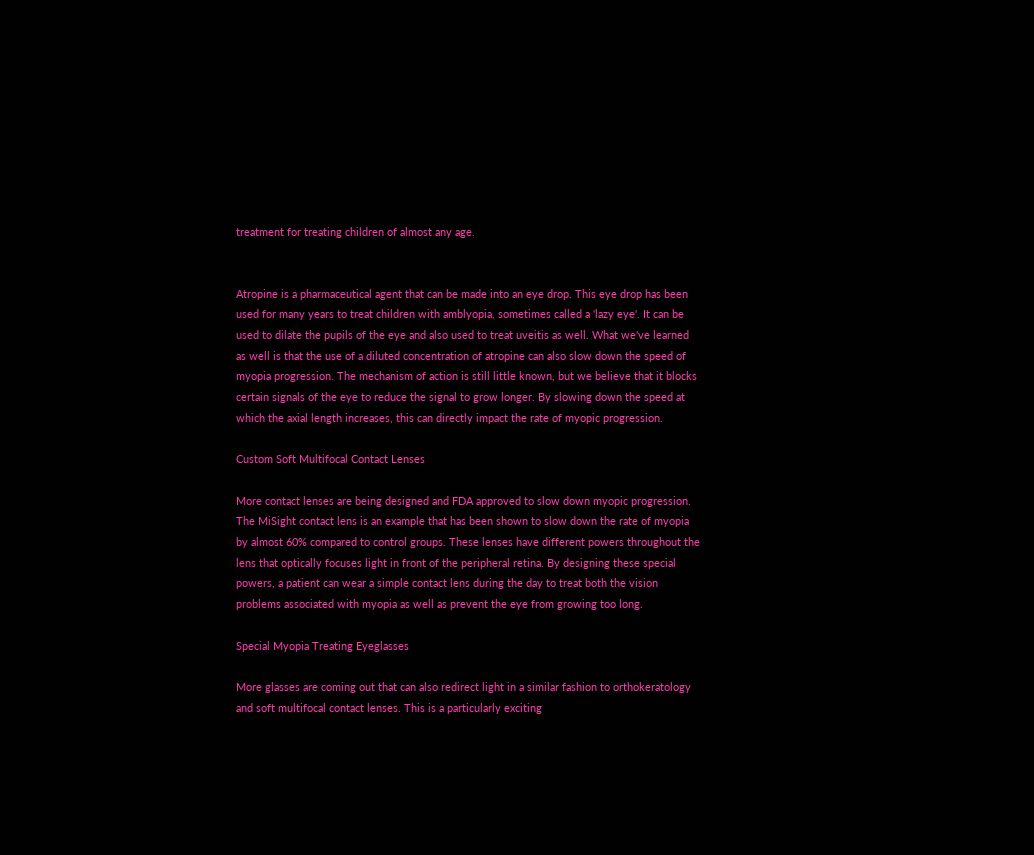treatment for treating children of almost any age.


Atropine is a pharmaceutical agent that can be made into an eye drop. This eye drop has been used for many years to treat children with amblyopia, sometimes called a 'lazy eye'. It can be used to dilate the pupils of the eye and also used to treat uveitis as well. What we've learned as well is that the use of a diluted concentration of atropine can also slow down the speed of myopia progression. The mechanism of action is still little known, but we believe that it blocks certain signals of the eye to reduce the signal to grow longer. By slowing down the speed at which the axial length increases, this can directly impact the rate of myopic progression.

Custom Soft Multifocal Contact Lenses

More contact lenses are being designed and FDA approved to slow down myopic progression. The MiSight contact lens is an example that has been shown to slow down the rate of myopia by almost 60% compared to control groups. These lenses have different powers throughout the lens that optically focuses light in front of the peripheral retina. By designing these special powers, a patient can wear a simple contact lens during the day to treat both the vision problems associated with myopia as well as prevent the eye from growing too long.

Special Myopia Treating Eyeglasses

More glasses are coming out that can also redirect light in a similar fashion to orthokeratology and soft multifocal contact lenses. This is a particularly exciting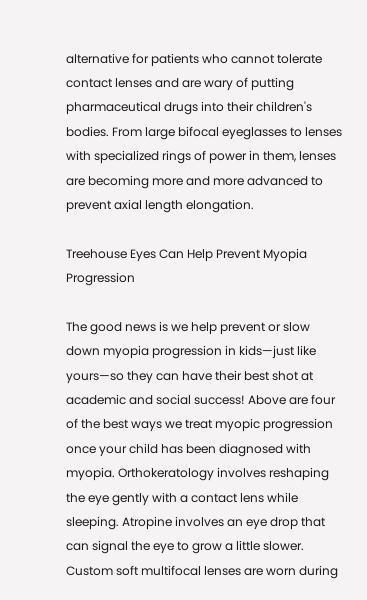alternative for patients who cannot tolerate contact lenses and are wary of putting pharmaceutical drugs into their children's bodies. From large bifocal eyeglasses to lenses with specialized rings of power in them, lenses are becoming more and more advanced to prevent axial length elongation.

Treehouse Eyes Can Help Prevent Myopia Progression

The good news is we help prevent or slow down myopia progression in kids—just like yours—so they can have their best shot at academic and social success! Above are four of the best ways we treat myopic progression once your child has been diagnosed with myopia. Orthokeratology involves reshaping the eye gently with a contact lens while sleeping. Atropine involves an eye drop that can signal the eye to grow a little slower. Custom soft multifocal lenses are worn during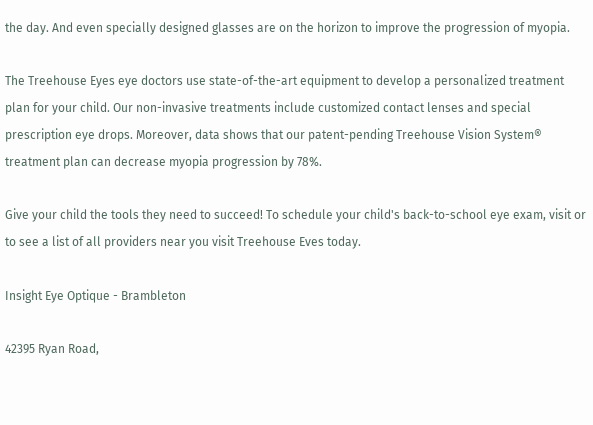the day. And even specially designed glasses are on the horizon to improve the progression of myopia.

The Treehouse Eyes eye doctors use state-of-the-art equipment to develop a personalized treatment plan for your child. Our non-invasive treatments include customized contact lenses and special prescription eye drops. Moreover, data shows that our patent-pending Treehouse Vision System® treatment plan can decrease myopia progression by 78%.

Give your child the tools they need to succeed! To schedule your child's back-to-school eye exam, visit or to see a list of all providers near you visit Treehouse Eves today.

Insight Eye Optique - Brambleton

42395 Ryan Road,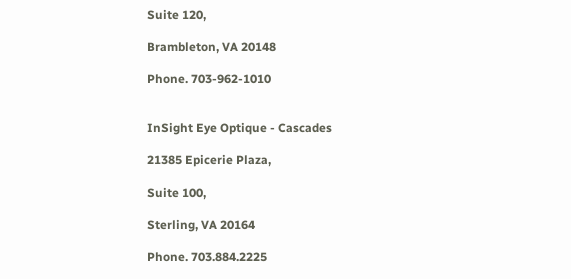Suite 120,

Brambleton, VA 20148

Phone. 703-962-1010


InSight Eye Optique - Cascades

21385 Epicerie Plaza,

Suite 100,

Sterling, VA 20164

Phone. 703.884.2225